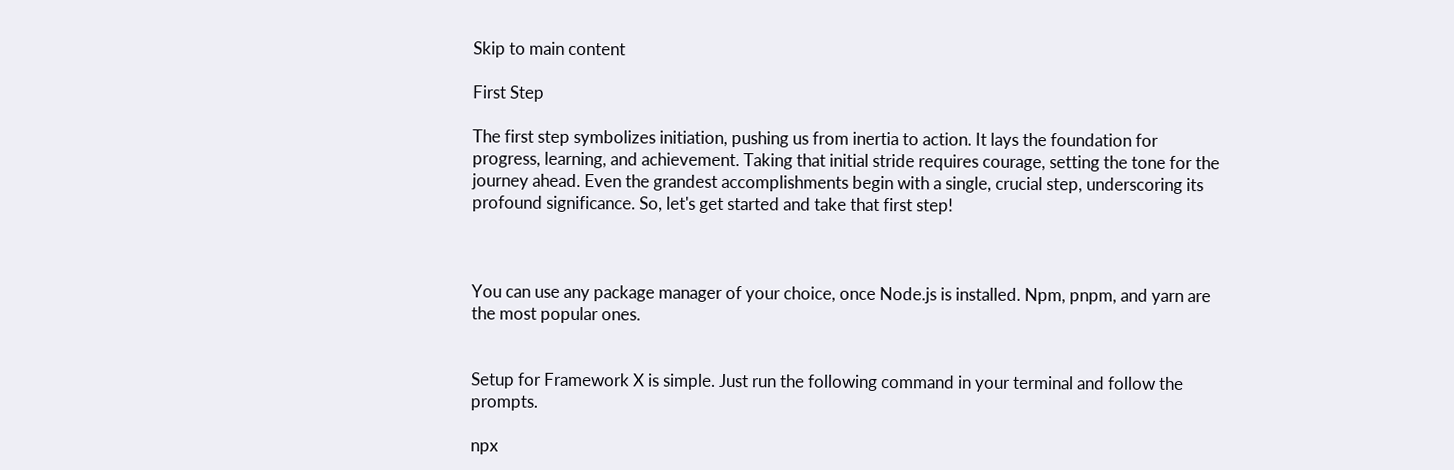Skip to main content

First Step

The first step symbolizes initiation, pushing us from inertia to action. It lays the foundation for progress, learning, and achievement. Taking that initial stride requires courage, setting the tone for the journey ahead. Even the grandest accomplishments begin with a single, crucial step, underscoring its profound significance. So, let's get started and take that first step!



You can use any package manager of your choice, once Node.js is installed. Npm, pnpm, and yarn are the most popular ones.


Setup for Framework X is simple. Just run the following command in your terminal and follow the prompts.

npx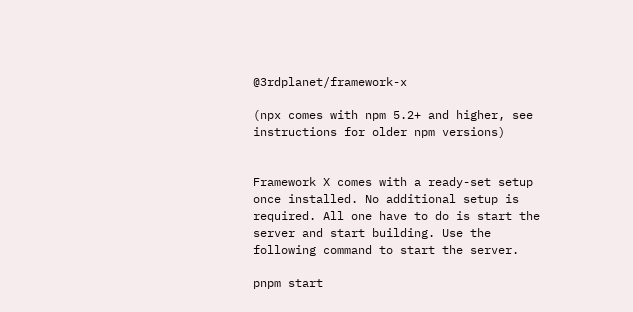@3rdplanet/framework-x

(npx comes with npm 5.2+ and higher, see instructions for older npm versions)


Framework X comes with a ready-set setup once installed. No additional setup is required. All one have to do is start the server and start building. Use the following command to start the server.

pnpm start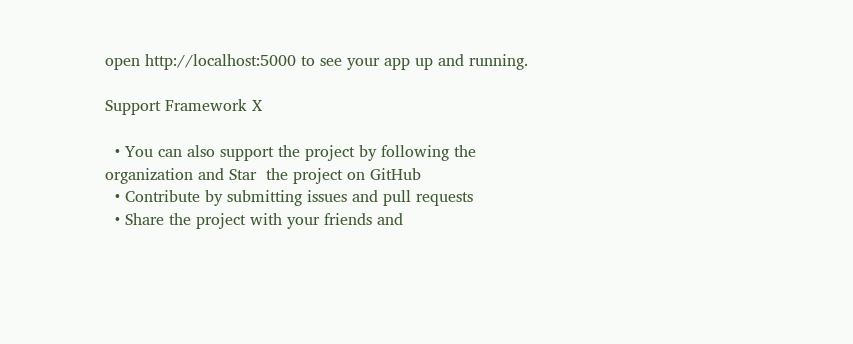open http://localhost:5000 to see your app up and running.

Support Framework X

  • You can also support the project by following the organization and Star  the project on GitHub
  • Contribute by submitting issues and pull requests
  • Share the project with your friends and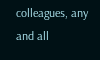colleagues, any and all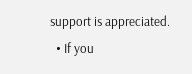support is appreciated.
  • If you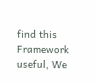find this Framework useful, We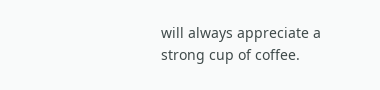will always appreciate a strong cup of coffee.